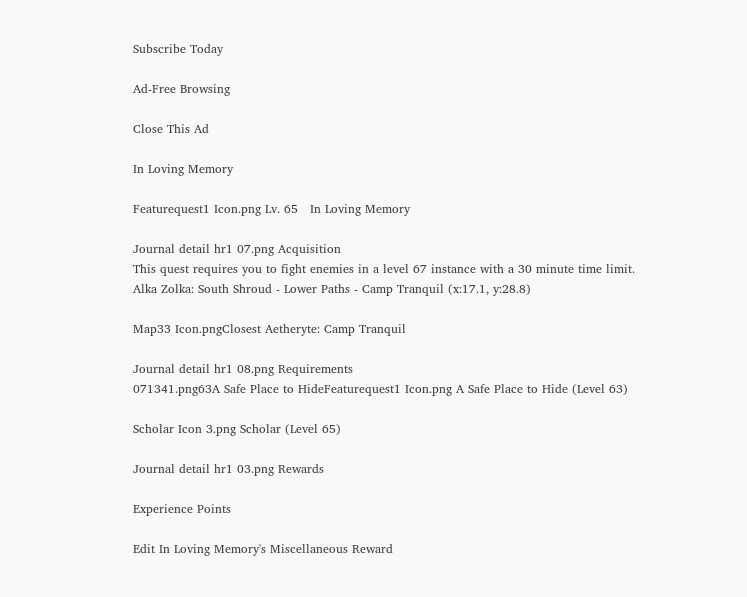Subscribe Today

Ad-Free Browsing

Close This Ad

In Loving Memory

Featurequest1 Icon.png Lv. 65   In Loving Memory

Journal detail hr1 07.png Acquisition
This quest requires you to fight enemies in a level 67 instance with a 30 minute time limit.
Alka Zolka: South Shroud - Lower Paths - Camp Tranquil (x:17.1, y:28.8)

Map33 Icon.pngClosest Aetheryte: Camp Tranquil

Journal detail hr1 08.png Requirements
071341.png63A Safe Place to HideFeaturequest1 Icon.png A Safe Place to Hide (Level 63)

Scholar Icon 3.png Scholar (Level 65)

Journal detail hr1 03.png Rewards

Experience Points

Edit In Loving Memory's Miscellaneous Reward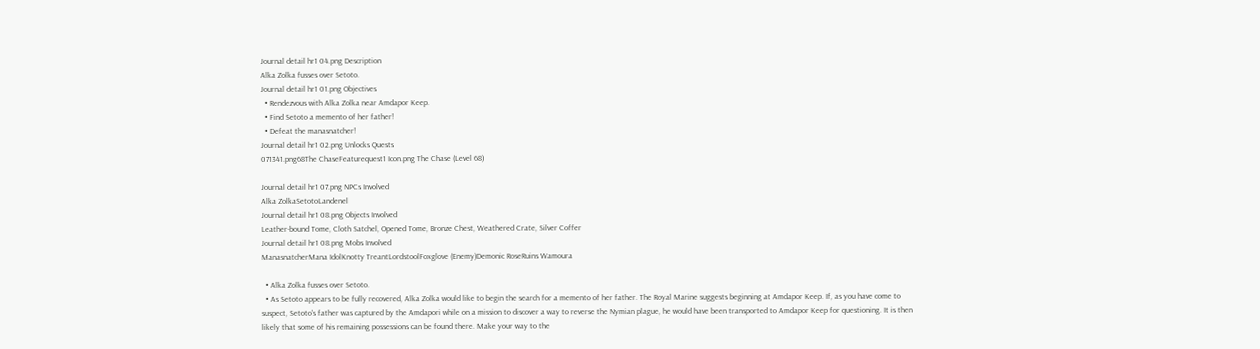Journal detail hr1 04.png Description
Alka Zolka fusses over Setoto.
Journal detail hr1 01.png Objectives
  • Rendezvous with Alka Zolka near Amdapor Keep.
  • Find Setoto a memento of her father!
  • Defeat the manasnatcher!
Journal detail hr1 02.png Unlocks Quests
071341.png68The ChaseFeaturequest1 Icon.png The Chase (Level 68)

Journal detail hr1 07.png NPCs Involved
Alka ZolkaSetotoLandenel
Journal detail hr1 08.png Objects Involved
Leather-bound Tome, Cloth Satchel, Opened Tome, Bronze Chest, Weathered Crate, Silver Coffer
Journal detail hr1 08.png Mobs Involved
ManasnatcherMana IdolKnotty TreantLordstoolFoxglove (Enemy)Demonic RoseRuins Wamoura

  • Alka Zolka fusses over Setoto.
  • As Setoto appears to be fully recovered, Alka Zolka would like to begin the search for a memento of her father. The Royal Marine suggests beginning at Amdapor Keep. If, as you have come to suspect, Setoto's father was captured by the Amdapori while on a mission to discover a way to reverse the Nymian plague, he would have been transported to Amdapor Keep for questioning. It is then likely that some of his remaining possessions can be found there. Make your way to the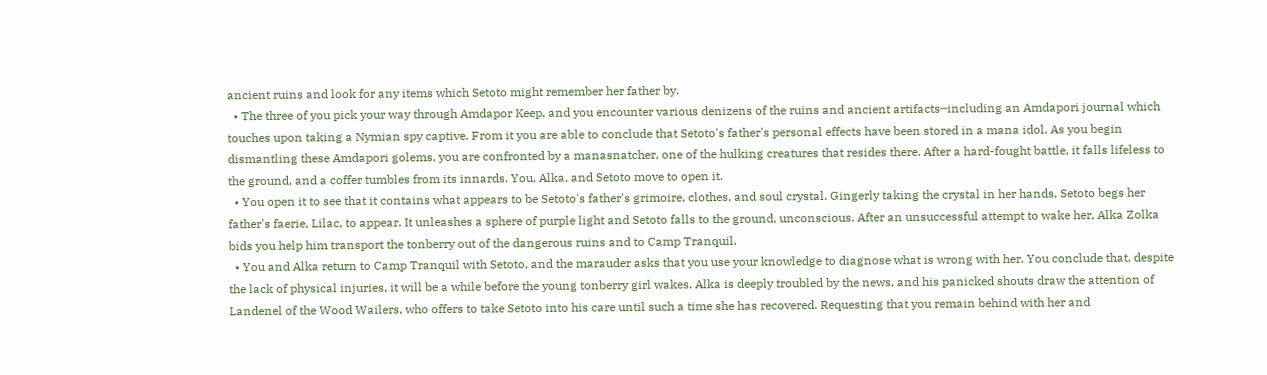ancient ruins and look for any items which Setoto might remember her father by.
  • The three of you pick your way through Amdapor Keep, and you encounter various denizens of the ruins and ancient artifacts─including an Amdapori journal which touches upon taking a Nymian spy captive. From it you are able to conclude that Setoto's father's personal effects have been stored in a mana idol. As you begin dismantling these Amdapori golems, you are confronted by a manasnatcher, one of the hulking creatures that resides there. After a hard-fought battle, it falls lifeless to the ground, and a coffer tumbles from its innards. You, Alka, and Setoto move to open it.
  • You open it to see that it contains what appears to be Setoto's father's grimoire, clothes, and soul crystal. Gingerly taking the crystal in her hands, Setoto begs her father's faerie, Lilac, to appear. It unleashes a sphere of purple light and Setoto falls to the ground, unconscious. After an unsuccessful attempt to wake her, Alka Zolka bids you help him transport the tonberry out of the dangerous ruins and to Camp Tranquil.
  • You and Alka return to Camp Tranquil with Setoto, and the marauder asks that you use your knowledge to diagnose what is wrong with her. You conclude that, despite the lack of physical injuries, it will be a while before the young tonberry girl wakes. Alka is deeply troubled by the news, and his panicked shouts draw the attention of Landenel of the Wood Wailers, who offers to take Setoto into his care until such a time she has recovered. Requesting that you remain behind with her and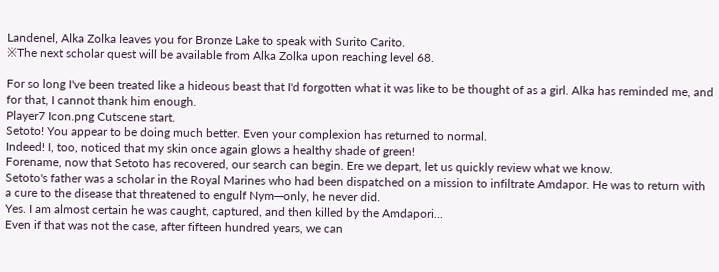Landenel, Alka Zolka leaves you for Bronze Lake to speak with Surito Carito.
※The next scholar quest will be available from Alka Zolka upon reaching level 68.

For so long I've been treated like a hideous beast that I'd forgotten what it was like to be thought of as a girl. Alka has reminded me, and for that, I cannot thank him enough.
Player7 Icon.png Cutscene start.
Setoto! You appear to be doing much better. Even your complexion has returned to normal.
Indeed! I, too, noticed that my skin once again glows a healthy shade of green!
Forename, now that Setoto has recovered, our search can begin. Ere we depart, let us quickly review what we know.
Setoto's father was a scholar in the Royal Marines who had been dispatched on a mission to infiltrate Amdapor. He was to return with a cure to the disease that threatened to engulf Nym─only, he never did.
Yes. I am almost certain he was caught, captured, and then killed by the Amdapori...
Even if that was not the case, after fifteen hundred years, we can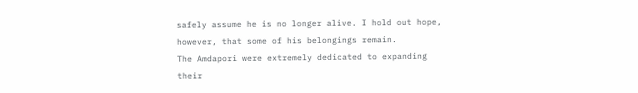safely assume he is no longer alive. I hold out hope, however, that some of his belongings remain.
The Amdapori were extremely dedicated to expanding their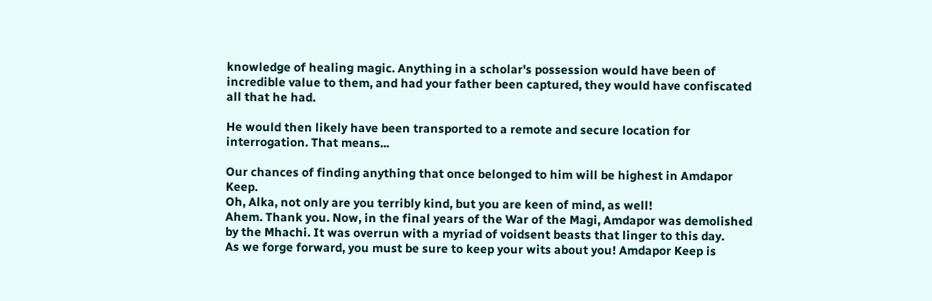knowledge of healing magic. Anything in a scholar's possession would have been of incredible value to them, and had your father been captured, they would have confiscated all that he had.

He would then likely have been transported to a remote and secure location for interrogation. That means...

Our chances of finding anything that once belonged to him will be highest in Amdapor Keep.
Oh, Alka, not only are you terribly kind, but you are keen of mind, as well!
Ahem. Thank you. Now, in the final years of the War of the Magi, Amdapor was demolished by the Mhachi. It was overrun with a myriad of voidsent beasts that linger to this day.
As we forge forward, you must be sure to keep your wits about you! Amdapor Keep is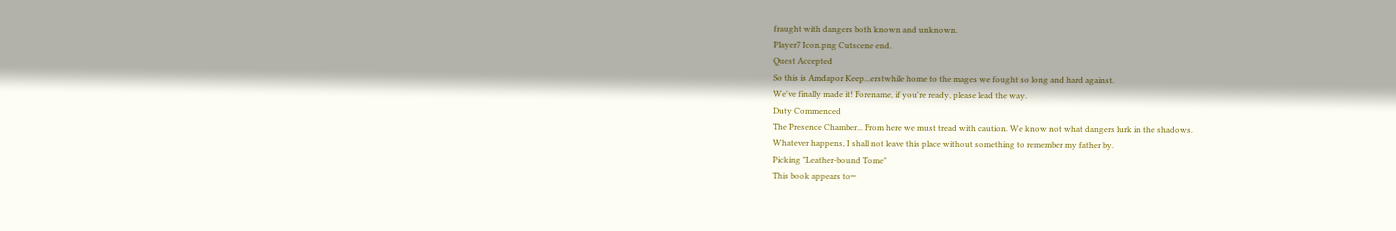fraught with dangers both known and unknown.
Player7 Icon.png Cutscene end.
Quest Accepted
So this is Amdapor Keep...erstwhile home to the mages we fought so long and hard against.
We've finally made it! Forename, if you're ready, please lead the way.
Duty Commenced
The Presence Chamber... From here we must tread with caution. We know not what dangers lurk in the shadows.
Whatever happens, I shall not leave this place without something to remember my father by.
Picking "Leather-bound Tome"
This book appears to─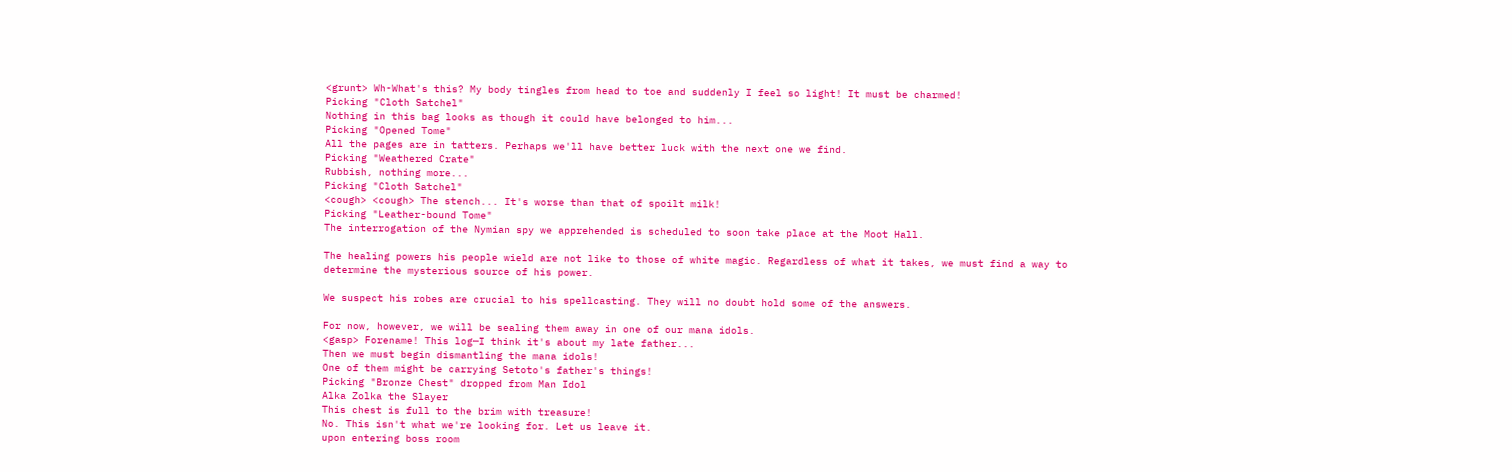<grunt> Wh-What's this? My body tingles from head to toe and suddenly I feel so light! It must be charmed!
Picking "Cloth Satchel"
Nothing in this bag looks as though it could have belonged to him...
Picking "Opened Tome"
All the pages are in tatters. Perhaps we'll have better luck with the next one we find.
Picking "Weathered Crate"
Rubbish, nothing more...
Picking "Cloth Satchel"
<cough> <cough> The stench... It's worse than that of spoilt milk!
Picking "Leather-bound Tome"
The interrogation of the Nymian spy we apprehended is scheduled to soon take place at the Moot Hall.

The healing powers his people wield are not like to those of white magic. Regardless of what it takes, we must find a way to determine the mysterious source of his power.

We suspect his robes are crucial to his spellcasting. They will no doubt hold some of the answers.

For now, however, we will be sealing them away in one of our mana idols.
<gasp> Forename! This log─I think it's about my late father...
Then we must begin dismantling the mana idols!
One of them might be carrying Setoto's father's things!
Picking "Bronze Chest" dropped from Man Idol
Alka Zolka the Slayer
This chest is full to the brim with treasure!
No. This isn't what we're looking for. Let us leave it.
upon entering boss room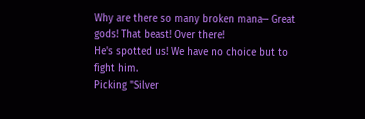Why are there so many broken mana─ Great gods! That beast! Over there!
He's spotted us! We have no choice but to fight him.
Picking "Silver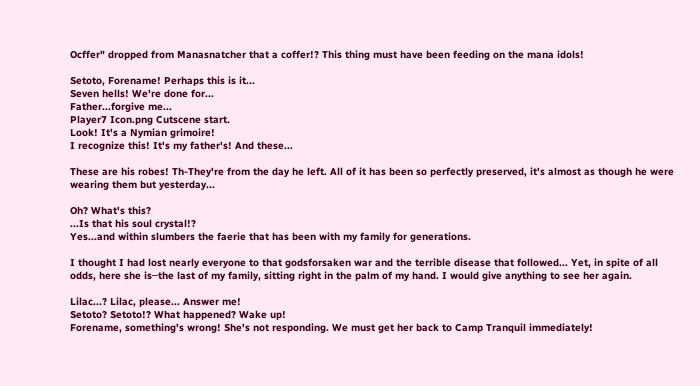Ocffer" dropped from Manasnatcher that a coffer!? This thing must have been feeding on the mana idols!

Setoto, Forename! Perhaps this is it...
Seven hells! We're done for...
Father...forgive me...
Player7 Icon.png Cutscene start.
Look! It's a Nymian grimoire!
I recognize this! It's my father's! And these...

These are his robes! Th-They're from the day he left. All of it has been so perfectly preserved, it's almost as though he were wearing them but yesterday...

Oh? What's this?
...Is that his soul crystal!?
Yes...and within slumbers the faerie that has been with my family for generations.

I thought I had lost nearly everyone to that godsforsaken war and the terrible disease that followed... Yet, in spite of all odds, here she is─the last of my family, sitting right in the palm of my hand. I would give anything to see her again.

Lilac...? Lilac, please... Answer me!
Setoto? Setoto!? What happened? Wake up!
Forename, something's wrong! She's not responding. We must get her back to Camp Tranquil immediately!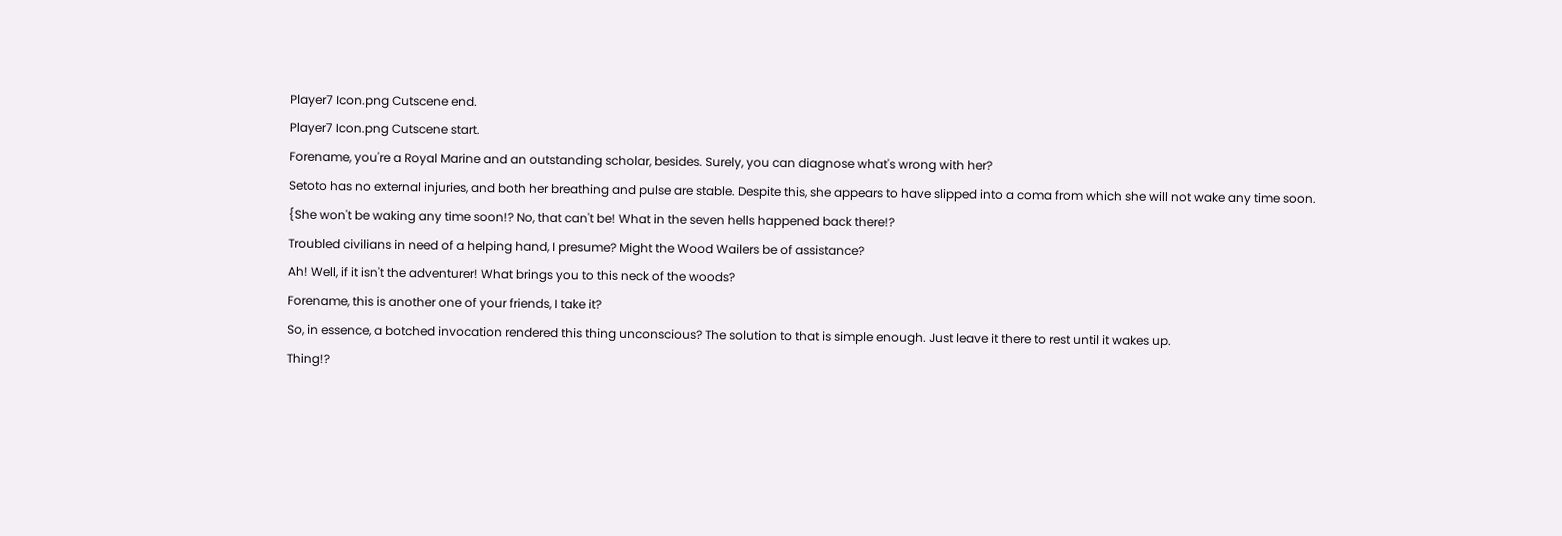Player7 Icon.png Cutscene end.
Player7 Icon.png Cutscene start.
Forename, you're a Royal Marine and an outstanding scholar, besides. Surely, you can diagnose what's wrong with her?
Setoto has no external injuries, and both her breathing and pulse are stable. Despite this, she appears to have slipped into a coma from which she will not wake any time soon.
{She won't be waking any time soon!? No, that can't be! What in the seven hells happened back there!?
Troubled civilians in need of a helping hand, I presume? Might the Wood Wailers be of assistance?
Ah! Well, if it isn't the adventurer! What brings you to this neck of the woods?
Forename, this is another one of your friends, I take it?
So, in essence, a botched invocation rendered this thing unconscious? The solution to that is simple enough. Just leave it there to rest until it wakes up.
Thing!?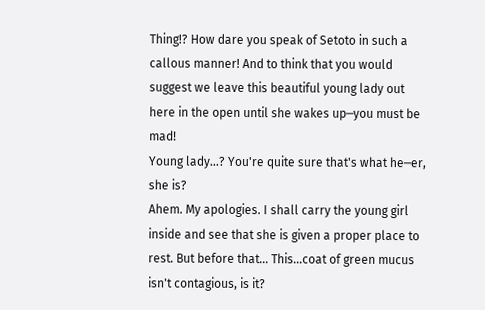Thing!? How dare you speak of Setoto in such a callous manner! And to think that you would suggest we leave this beautiful young lady out here in the open until she wakes up─you must be mad!
Young lady...? You're quite sure that's what he─er, she is?
Ahem. My apologies. I shall carry the young girl inside and see that she is given a proper place to rest. But before that... This...coat of green mucus isn't contagious, is it?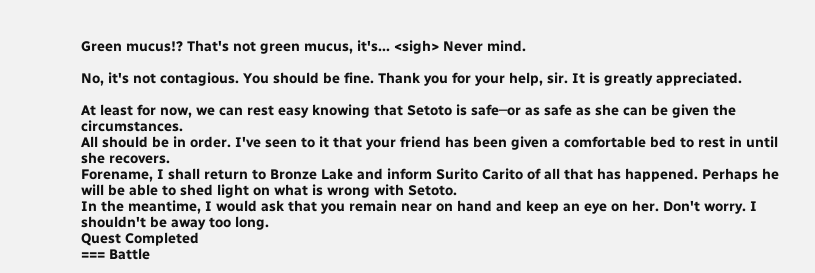Green mucus!? That's not green mucus, it's... <sigh> Never mind.

No, it's not contagious. You should be fine. Thank you for your help, sir. It is greatly appreciated.

At least for now, we can rest easy knowing that Setoto is safe─or as safe as she can be given the circumstances.
All should be in order. I've seen to it that your friend has been given a comfortable bed to rest in until she recovers.
Forename, I shall return to Bronze Lake and inform Surito Carito of all that has happened. Perhaps he will be able to shed light on what is wrong with Setoto.
In the meantime, I would ask that you remain near on hand and keep an eye on her. Don't worry. I shouldn't be away too long.
Quest Completed
=== Battle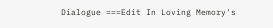Dialogue ===Edit In Loving Memory's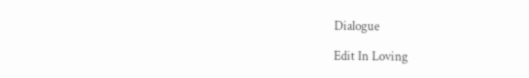Dialogue

Edit In Loving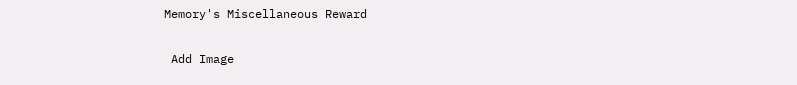Memory's Miscellaneous Reward

 Add Image